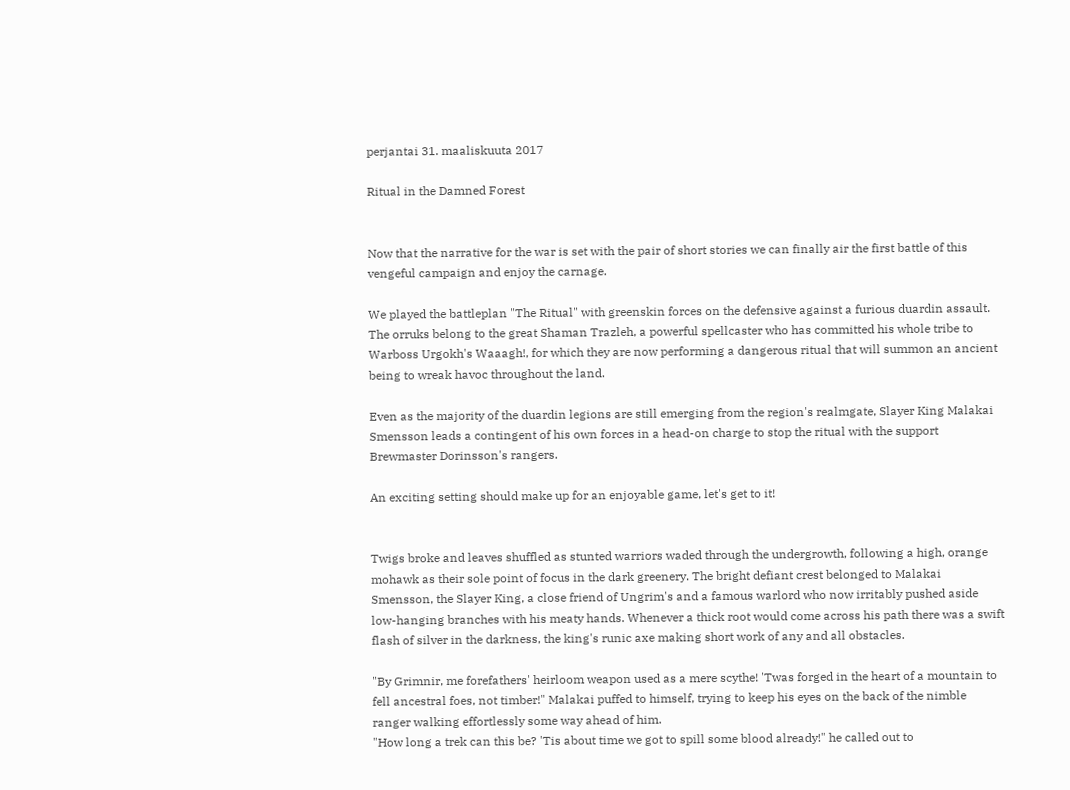perjantai 31. maaliskuuta 2017

Ritual in the Damned Forest


Now that the narrative for the war is set with the pair of short stories we can finally air the first battle of this vengeful campaign and enjoy the carnage.

We played the battleplan "The Ritual" with greenskin forces on the defensive against a furious duardin assault. The orruks belong to the great Shaman Trazleh, a powerful spellcaster who has committed his whole tribe to Warboss Urgokh's Waaagh!, for which they are now performing a dangerous ritual that will summon an ancient being to wreak havoc throughout the land.

Even as the majority of the duardin legions are still emerging from the region's realmgate, Slayer King Malakai Smensson leads a contingent of his own forces in a head-on charge to stop the ritual with the support Brewmaster Dorinsson's rangers.

An exciting setting should make up for an enjoyable game, let's get to it!


Twigs broke and leaves shuffled as stunted warriors waded through the undergrowth, following a high, orange mohawk as their sole point of focus in the dark greenery. The bright defiant crest belonged to Malakai Smensson, the Slayer King, a close friend of Ungrim's and a famous warlord who now irritably pushed aside low-hanging branches with his meaty hands. Whenever a thick root would come across his path there was a swift flash of silver in the darkness, the king's runic axe making short work of any and all obstacles.

"By Grimnir, me forefathers' heirloom weapon used as a mere scythe! 'Twas forged in the heart of a mountain to fell ancestral foes, not timber!" Malakai puffed to himself, trying to keep his eyes on the back of the nimble ranger walking effortlessly some way ahead of him.
"How long a trek can this be? 'Tis about time we got to spill some blood already!" he called out to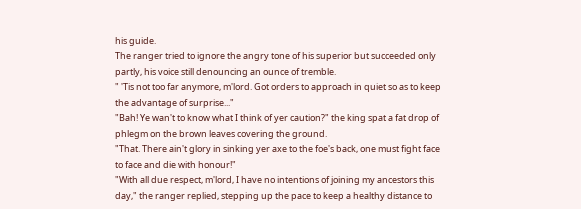his guide.
The ranger tried to ignore the angry tone of his superior but succeeded only partly, his voice still denouncing an ounce of tremble.
" 'Tis not too far anymore, m'lord. Got orders to approach in quiet so as to keep the advantage of surprise..."
"Bah! Ye wan't to know what I think of yer caution?" the king spat a fat drop of phlegm on the brown leaves covering the ground.
"That. There ain't glory in sinking yer axe to the foe's back, one must fight face to face and die with honour!"
"With all due respect, m'lord, I have no intentions of joining my ancestors this day," the ranger replied, stepping up the pace to keep a healthy distance to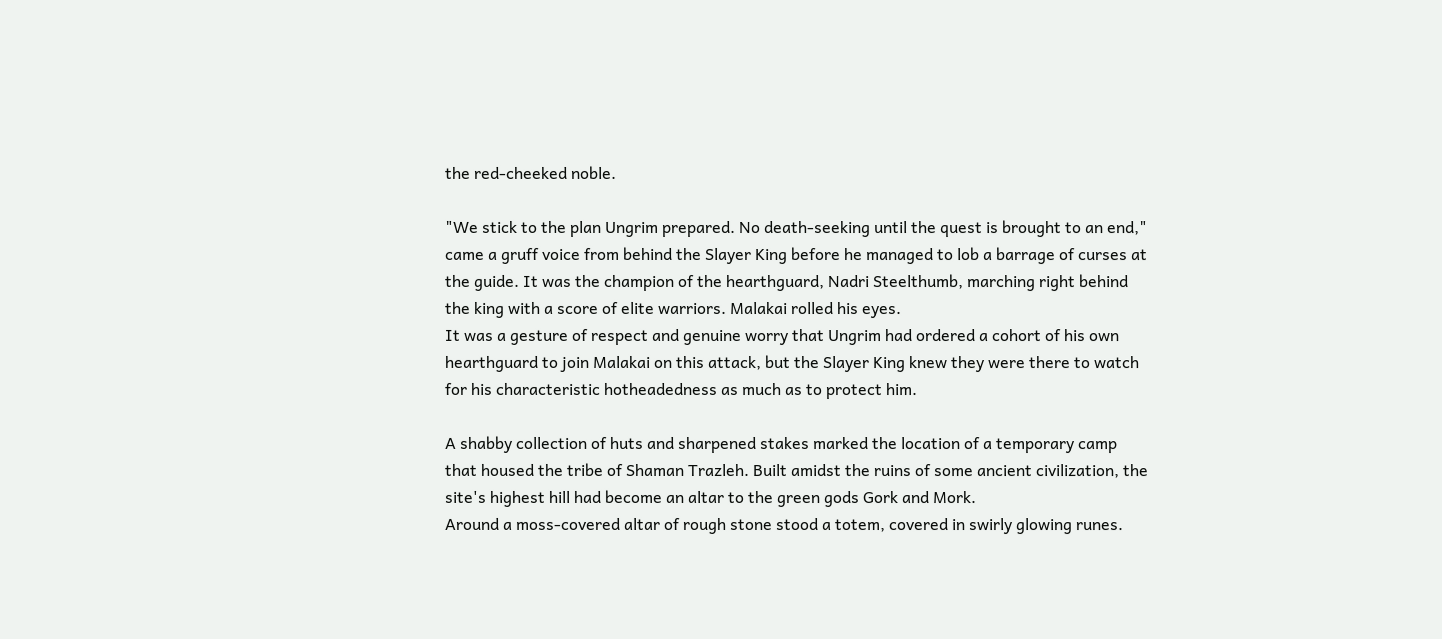the red-cheeked noble.

"We stick to the plan Ungrim prepared. No death-seeking until the quest is brought to an end," came a gruff voice from behind the Slayer King before he managed to lob a barrage of curses at the guide. It was the champion of the hearthguard, Nadri Steelthumb, marching right behind the king with a score of elite warriors. Malakai rolled his eyes.
It was a gesture of respect and genuine worry that Ungrim had ordered a cohort of his own hearthguard to join Malakai on this attack, but the Slayer King knew they were there to watch for his characteristic hotheadedness as much as to protect him.

A shabby collection of huts and sharpened stakes marked the location of a temporary camp that housed the tribe of Shaman Trazleh. Built amidst the ruins of some ancient civilization, the site's highest hill had become an altar to the green gods Gork and Mork.
Around a moss-covered altar of rough stone stood a totem, covered in swirly glowing runes.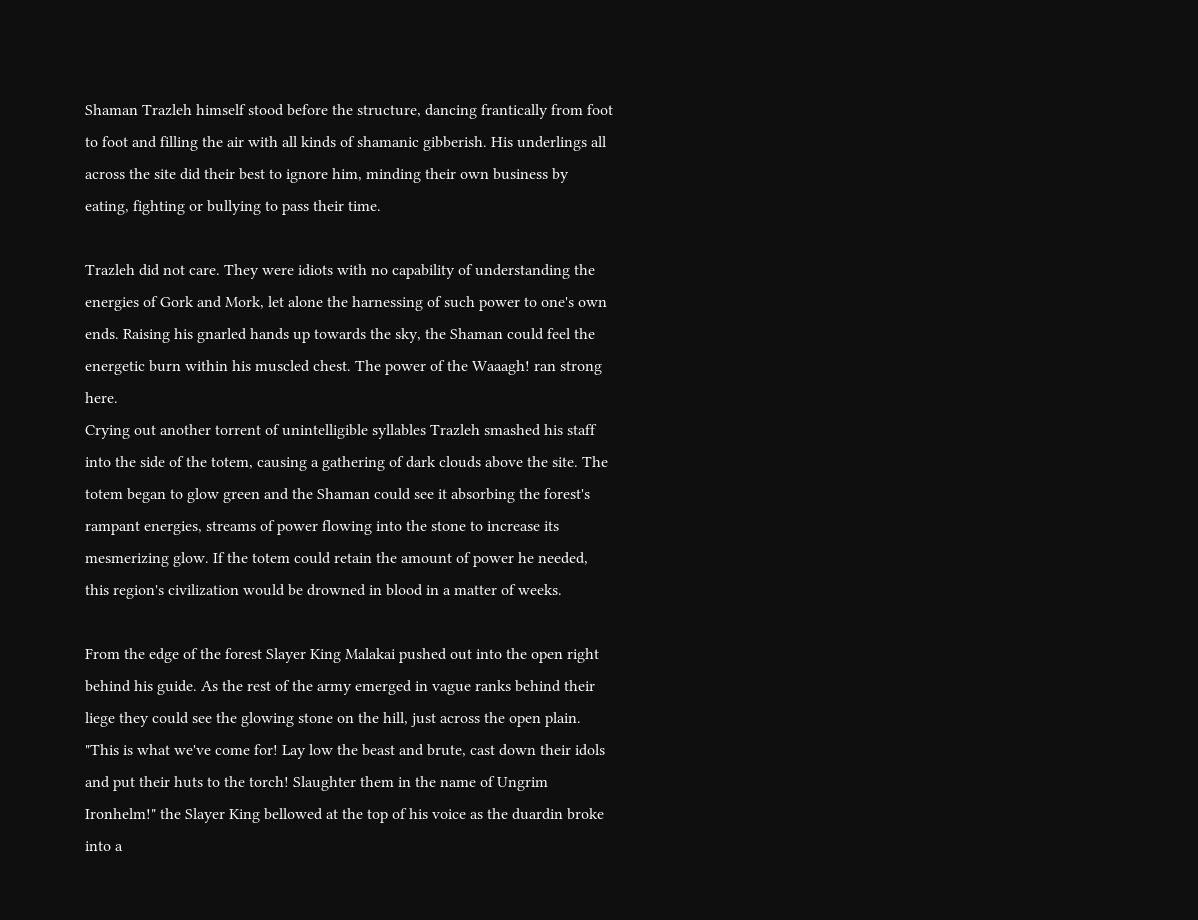Shaman Trazleh himself stood before the structure, dancing frantically from foot to foot and filling the air with all kinds of shamanic gibberish. His underlings all across the site did their best to ignore him, minding their own business by eating, fighting or bullying to pass their time.

Trazleh did not care. They were idiots with no capability of understanding the energies of Gork and Mork, let alone the harnessing of such power to one's own ends. Raising his gnarled hands up towards the sky, the Shaman could feel the energetic burn within his muscled chest. The power of the Waaagh! ran strong here.
Crying out another torrent of unintelligible syllables Trazleh smashed his staff into the side of the totem, causing a gathering of dark clouds above the site. The totem began to glow green and the Shaman could see it absorbing the forest's rampant energies, streams of power flowing into the stone to increase its mesmerizing glow. If the totem could retain the amount of power he needed, this region's civilization would be drowned in blood in a matter of weeks.

From the edge of the forest Slayer King Malakai pushed out into the open right behind his guide. As the rest of the army emerged in vague ranks behind their liege they could see the glowing stone on the hill, just across the open plain.
"This is what we've come for! Lay low the beast and brute, cast down their idols and put their huts to the torch! Slaughter them in the name of Ungrim Ironhelm!" the Slayer King bellowed at the top of his voice as the duardin broke into a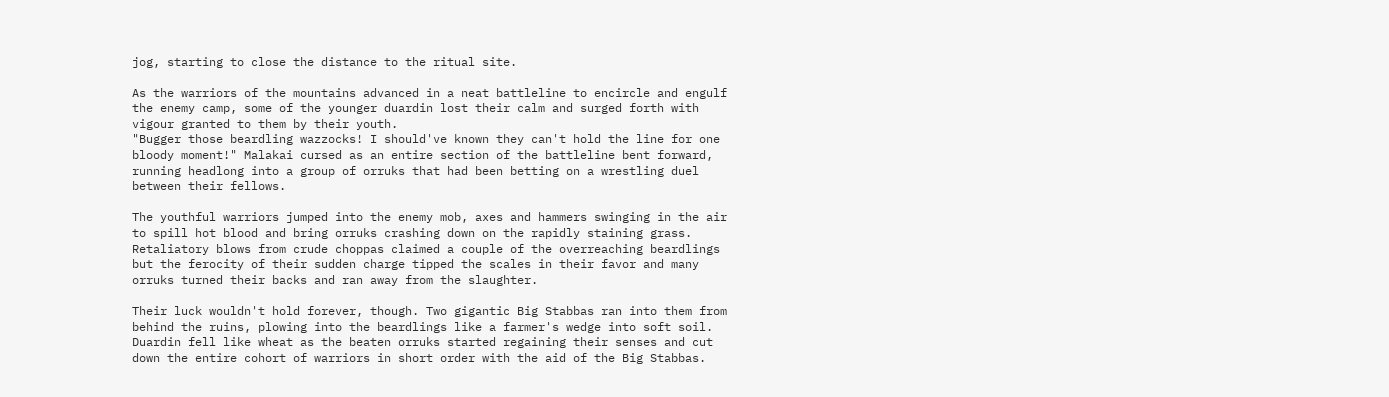jog, starting to close the distance to the ritual site.

As the warriors of the mountains advanced in a neat battleline to encircle and engulf the enemy camp, some of the younger duardin lost their calm and surged forth with vigour granted to them by their youth.
"Bugger those beardling wazzocks! I should've known they can't hold the line for one bloody moment!" Malakai cursed as an entire section of the battleline bent forward, running headlong into a group of orruks that had been betting on a wrestling duel between their fellows.

The youthful warriors jumped into the enemy mob, axes and hammers swinging in the air to spill hot blood and bring orruks crashing down on the rapidly staining grass. Retaliatory blows from crude choppas claimed a couple of the overreaching beardlings but the ferocity of their sudden charge tipped the scales in their favor and many orruks turned their backs and ran away from the slaughter.

Their luck wouldn't hold forever, though. Two gigantic Big Stabbas ran into them from behind the ruins, plowing into the beardlings like a farmer's wedge into soft soil. Duardin fell like wheat as the beaten orruks started regaining their senses and cut down the entire cohort of warriors in short order with the aid of the Big Stabbas.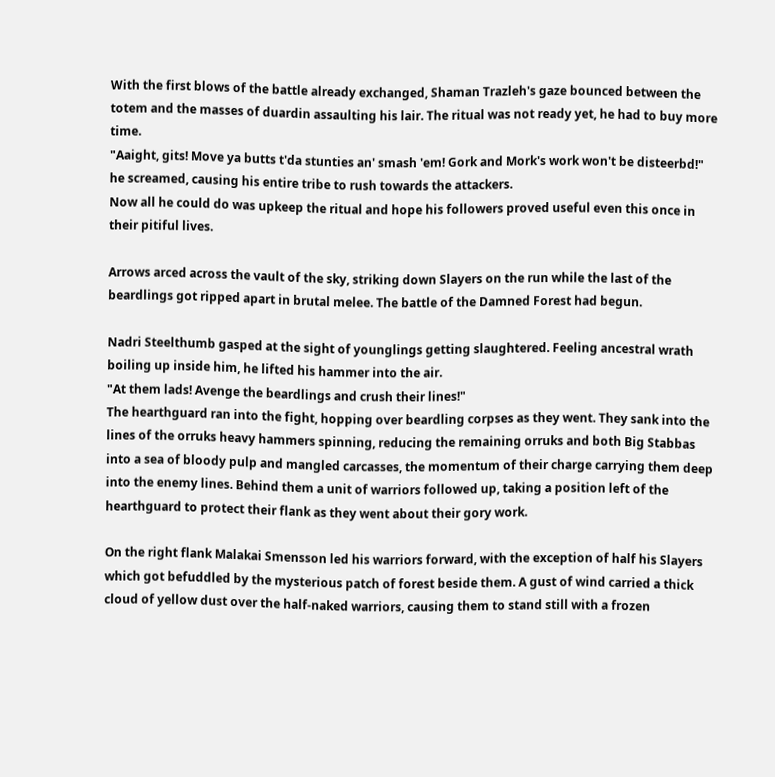With the first blows of the battle already exchanged, Shaman Trazleh's gaze bounced between the totem and the masses of duardin assaulting his lair. The ritual was not ready yet, he had to buy more time.
"Aaight, gits! Move ya butts t'da stunties an' smash 'em! Gork and Mork's work won't be disteerbd!" he screamed, causing his entire tribe to rush towards the attackers.
Now all he could do was upkeep the ritual and hope his followers proved useful even this once in their pitiful lives.

Arrows arced across the vault of the sky, striking down Slayers on the run while the last of the beardlings got ripped apart in brutal melee. The battle of the Damned Forest had begun.

Nadri Steelthumb gasped at the sight of younglings getting slaughtered. Feeling ancestral wrath boiling up inside him, he lifted his hammer into the air.
"At them lads! Avenge the beardlings and crush their lines!"
The hearthguard ran into the fight, hopping over beardling corpses as they went. They sank into the lines of the orruks heavy hammers spinning, reducing the remaining orruks and both Big Stabbas into a sea of bloody pulp and mangled carcasses, the momentum of their charge carrying them deep into the enemy lines. Behind them a unit of warriors followed up, taking a position left of the hearthguard to protect their flank as they went about their gory work.

On the right flank Malakai Smensson led his warriors forward, with the exception of half his Slayers which got befuddled by the mysterious patch of forest beside them. A gust of wind carried a thick cloud of yellow dust over the half-naked warriors, causing them to stand still with a frozen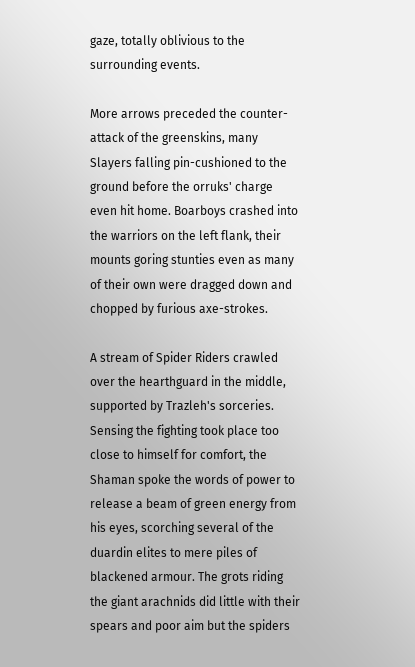gaze, totally oblivious to the surrounding events.

More arrows preceded the counter-attack of the greenskins, many Slayers falling pin-cushioned to the ground before the orruks' charge even hit home. Boarboys crashed into the warriors on the left flank, their mounts goring stunties even as many of their own were dragged down and chopped by furious axe-strokes.

A stream of Spider Riders crawled over the hearthguard in the middle, supported by Trazleh's sorceries. Sensing the fighting took place too close to himself for comfort, the Shaman spoke the words of power to release a beam of green energy from his eyes, scorching several of the duardin elites to mere piles of blackened armour. The grots riding the giant arachnids did little with their spears and poor aim but the spiders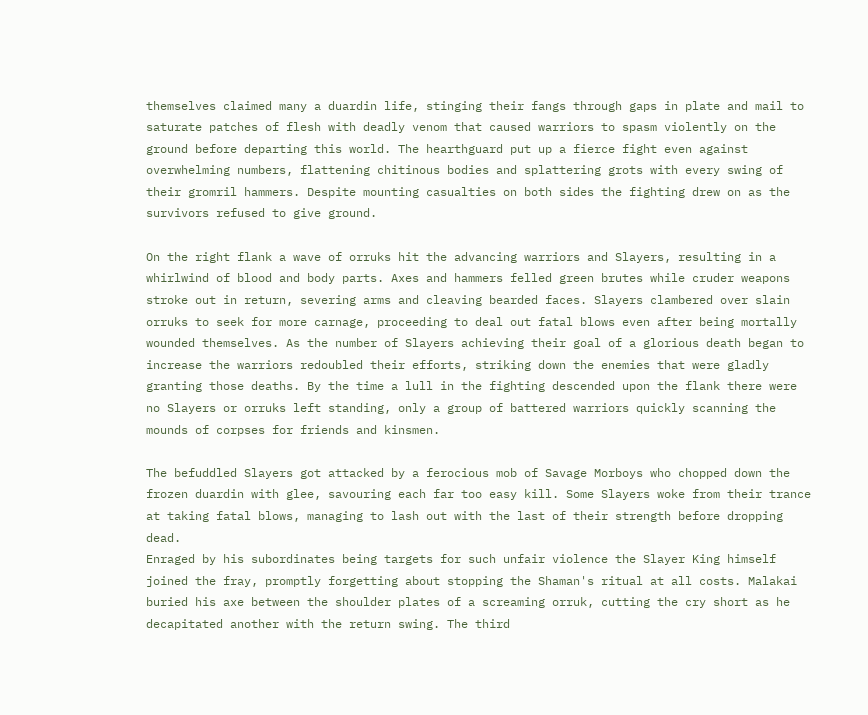themselves claimed many a duardin life, stinging their fangs through gaps in plate and mail to saturate patches of flesh with deadly venom that caused warriors to spasm violently on the ground before departing this world. The hearthguard put up a fierce fight even against overwhelming numbers, flattening chitinous bodies and splattering grots with every swing of their gromril hammers. Despite mounting casualties on both sides the fighting drew on as the survivors refused to give ground.

On the right flank a wave of orruks hit the advancing warriors and Slayers, resulting in a whirlwind of blood and body parts. Axes and hammers felled green brutes while cruder weapons stroke out in return, severing arms and cleaving bearded faces. Slayers clambered over slain orruks to seek for more carnage, proceeding to deal out fatal blows even after being mortally wounded themselves. As the number of Slayers achieving their goal of a glorious death began to increase the warriors redoubled their efforts, striking down the enemies that were gladly granting those deaths. By the time a lull in the fighting descended upon the flank there were no Slayers or orruks left standing, only a group of battered warriors quickly scanning the mounds of corpses for friends and kinsmen.

The befuddled Slayers got attacked by a ferocious mob of Savage Morboys who chopped down the frozen duardin with glee, savouring each far too easy kill. Some Slayers woke from their trance at taking fatal blows, managing to lash out with the last of their strength before dropping dead.
Enraged by his subordinates being targets for such unfair violence the Slayer King himself joined the fray, promptly forgetting about stopping the Shaman's ritual at all costs. Malakai buried his axe between the shoulder plates of a screaming orruk, cutting the cry short as he decapitated another with the return swing. The third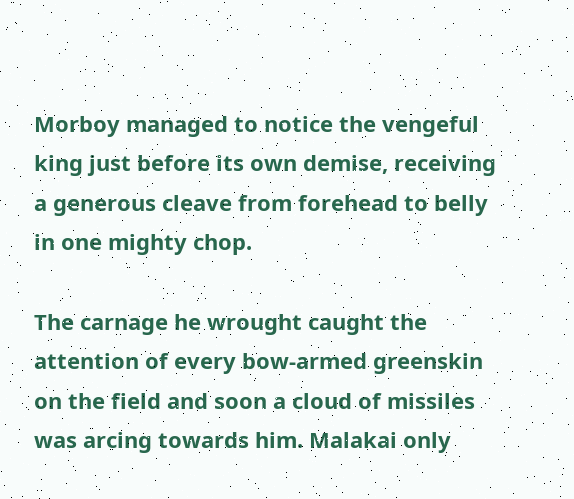Morboy managed to notice the vengeful king just before its own demise, receiving a generous cleave from forehead to belly in one mighty chop.

The carnage he wrought caught the attention of every bow-armed greenskin on the field and soon a cloud of missiles was arcing towards him. Malakai only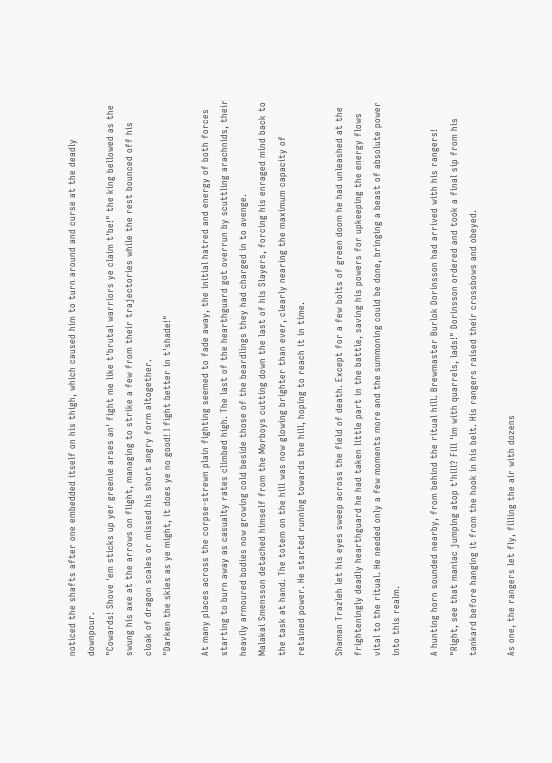noticed the shafts after one embedded itself on his thigh, which caused him to turn around and curse at the deadly downpour.
"Cowards! Shove 'em sticks up yer greenie arses an' fight me like t'brutal warriors ye claim t'be!" the king bellowed as the swung his axe at the arrows on flight, managing to strike a few from their trajectories while the rest bounced off his cloak of dragon scales or missed his short angry form altogether.
"Darken the skies as ye might, it does ye no good! I fight better in t'shade!"

At many places across the corpse-strewn plain fighting seemed to fade away, the initial hatred and energy of both forces starting to burn away as casualty rates climbed high. The last of the hearthguard got overrun by scuttling arachnids, their heavily armoured bodies now growing cold beside those of the beardlings they had charged in to avenge.
Malakai Smensson detached himself from the Morboys cutting down the last of his Slayers, forcing his enraged mind back to the task at hand. The totem on the hill was now glowing brighter than ever, clearly nearing the maximum capacity of retained power. He started running towards the hill, hoping to reach it in time.

Shaman Trazleh let his eyes sweep across the field of death. Except for a few bolts of green doom he had unleashed at the frighteningly deadly hearthguard he had taken little part in the battle, saving his powers for upkeeping the energy flows vital to the ritual. He needed only a few moments more and the summoning could be done, bringing a beast of absolute power into this realm.

A hunting horn sounded nearby, from behind the ritual hill. Brewmaster Burlok Dorinsson had arrived with his rangers!
"Right, see that maniac jumping atop t'hill? Fill 'im with quarrels, lads!" Dorinsson ordered and took a final sip from his tankard before hanging it from the hook in his belt. His rangers raised their crossbows and obeyed.

As one, the rangers let fly, filling the air with dozens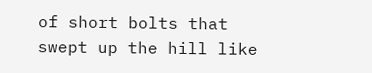of short bolts that swept up the hill like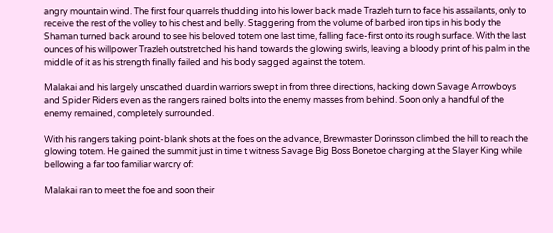angry mountain wind. The first four quarrels thudding into his lower back made Trazleh turn to face his assailants, only to receive the rest of the volley to his chest and belly. Staggering from the volume of barbed iron tips in his body the Shaman turned back around to see his beloved totem one last time, falling face-first onto its rough surface. With the last ounces of his willpower Trazleh outstretched his hand towards the glowing swirls, leaving a bloody print of his palm in the middle of it as his strength finally failed and his body sagged against the totem.

Malakai and his largely unscathed duardin warriors swept in from three directions, hacking down Savage Arrowboys and Spider Riders even as the rangers rained bolts into the enemy masses from behind. Soon only a handful of the enemy remained, completely surrounded.

With his rangers taking point-blank shots at the foes on the advance, Brewmaster Dorinsson climbed the hill to reach the glowing totem. He gained the summit just in time t witness Savage Big Boss Bonetoe charging at the Slayer King while bellowing a far too familiar warcry of:

Malakai ran to meet the foe and soon their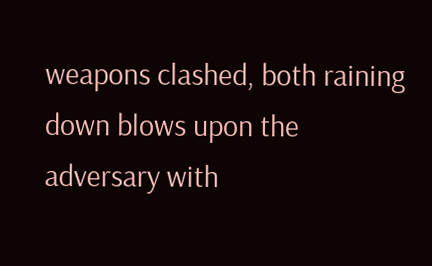weapons clashed, both raining down blows upon the adversary with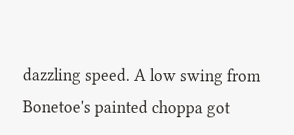dazzling speed. A low swing from Bonetoe's painted choppa got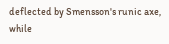deflected by Smensson's runic axe, while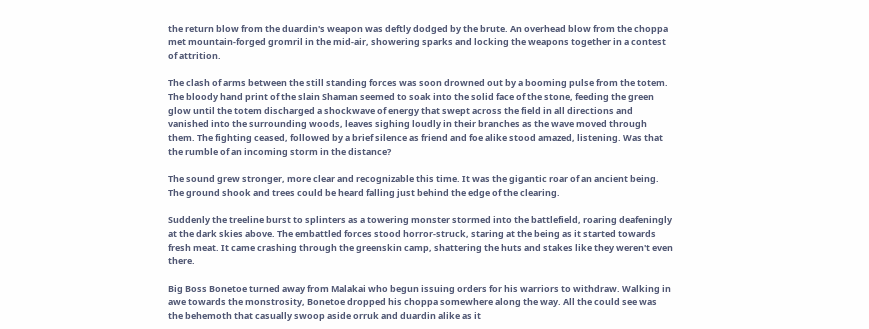the return blow from the duardin's weapon was deftly dodged by the brute. An overhead blow from the choppa met mountain-forged gromril in the mid-air, showering sparks and locking the weapons together in a contest of attrition.

The clash of arms between the still standing forces was soon drowned out by a booming pulse from the totem. The bloody hand print of the slain Shaman seemed to soak into the solid face of the stone, feeding the green glow until the totem discharged a shockwave of energy that swept across the field in all directions and vanished into the surrounding woods, leaves sighing loudly in their branches as the wave moved through them. The fighting ceased, followed by a brief silence as friend and foe alike stood amazed, listening. Was that the rumble of an incoming storm in the distance?

The sound grew stronger, more clear and recognizable this time. It was the gigantic roar of an ancient being. The ground shook and trees could be heard falling just behind the edge of the clearing.

Suddenly the treeline burst to splinters as a towering monster stormed into the battlefield, roaring deafeningly at the dark skies above. The embattled forces stood horror-struck, staring at the being as it started towards fresh meat. It came crashing through the greenskin camp, shattering the huts and stakes like they weren't even there.

Big Boss Bonetoe turned away from Malakai who begun issuing orders for his warriors to withdraw. Walking in awe towards the monstrosity, Bonetoe dropped his choppa somewhere along the way. All the could see was the behemoth that casually swoop aside orruk and duardin alike as it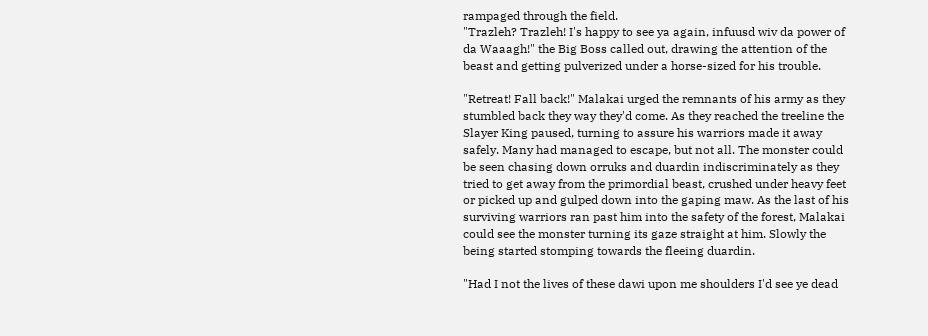rampaged through the field.
"Trazleh? Trazleh! I's happy to see ya again, infuusd wiv da power of da Waaagh!" the Big Boss called out, drawing the attention of the beast and getting pulverized under a horse-sized for his trouble.

"Retreat! Fall back!" Malakai urged the remnants of his army as they stumbled back they way they'd come. As they reached the treeline the Slayer King paused, turning to assure his warriors made it away safely. Many had managed to escape, but not all. The monster could be seen chasing down orruks and duardin indiscriminately as they tried to get away from the primordial beast, crushed under heavy feet or picked up and gulped down into the gaping maw. As the last of his surviving warriors ran past him into the safety of the forest, Malakai could see the monster turning its gaze straight at him. Slowly the being started stomping towards the fleeing duardin.

"Had I not the lives of these dawi upon me shoulders I'd see ye dead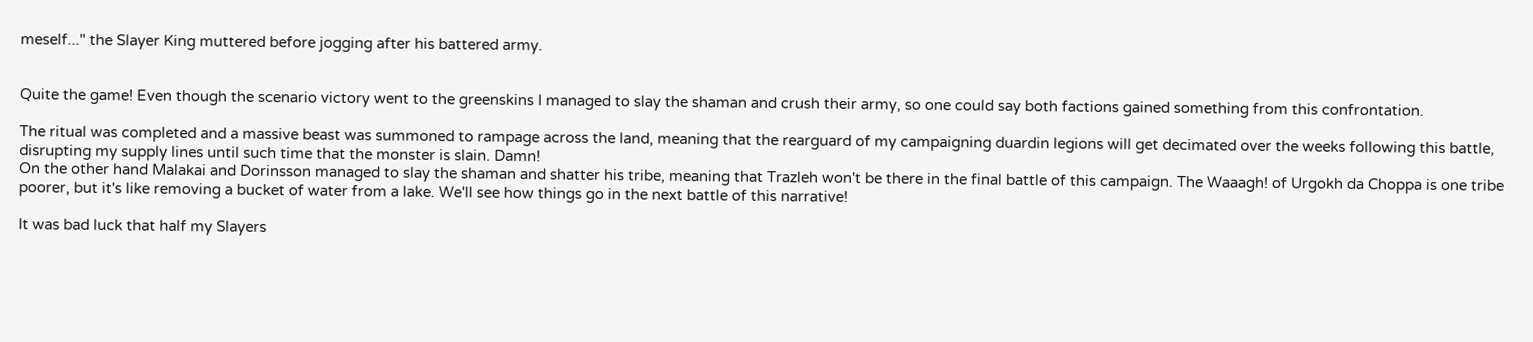meself..." the Slayer King muttered before jogging after his battered army.


Quite the game! Even though the scenario victory went to the greenskins I managed to slay the shaman and crush their army, so one could say both factions gained something from this confrontation.

The ritual was completed and a massive beast was summoned to rampage across the land, meaning that the rearguard of my campaigning duardin legions will get decimated over the weeks following this battle, disrupting my supply lines until such time that the monster is slain. Damn!
On the other hand Malakai and Dorinsson managed to slay the shaman and shatter his tribe, meaning that Trazleh won't be there in the final battle of this campaign. The Waaagh! of Urgokh da Choppa is one tribe poorer, but it's like removing a bucket of water from a lake. We'll see how things go in the next battle of this narrative!

It was bad luck that half my Slayers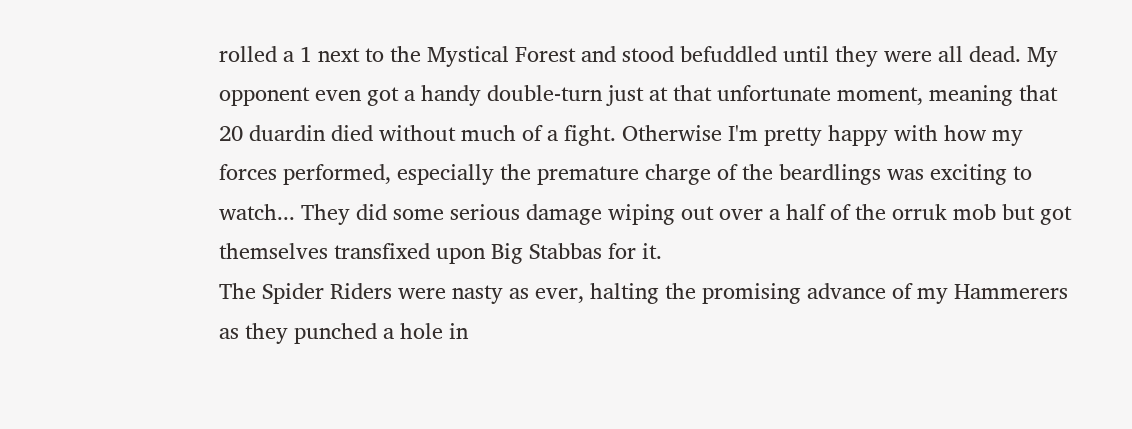rolled a 1 next to the Mystical Forest and stood befuddled until they were all dead. My opponent even got a handy double-turn just at that unfortunate moment, meaning that 20 duardin died without much of a fight. Otherwise I'm pretty happy with how my forces performed, especially the premature charge of the beardlings was exciting to watch... They did some serious damage wiping out over a half of the orruk mob but got themselves transfixed upon Big Stabbas for it.
The Spider Riders were nasty as ever, halting the promising advance of my Hammerers as they punched a hole in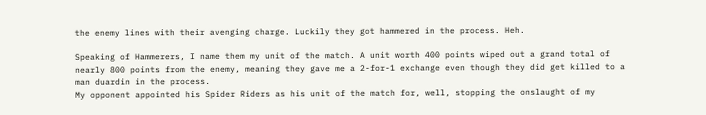the enemy lines with their avenging charge. Luckily they got hammered in the process. Heh.

Speaking of Hammerers, I name them my unit of the match. A unit worth 400 points wiped out a grand total of nearly 800 points from the enemy, meaning they gave me a 2-for-1 exchange even though they did get killed to a man duardin in the process.
My opponent appointed his Spider Riders as his unit of the match for, well, stopping the onslaught of my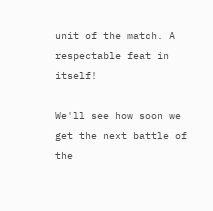unit of the match. A respectable feat in itself!

We'll see how soon we get the next battle of the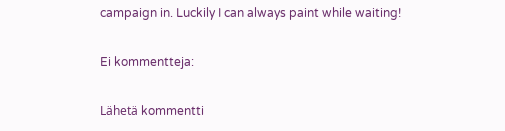campaign in. Luckily I can always paint while waiting!

Ei kommentteja:

Lähetä kommentti